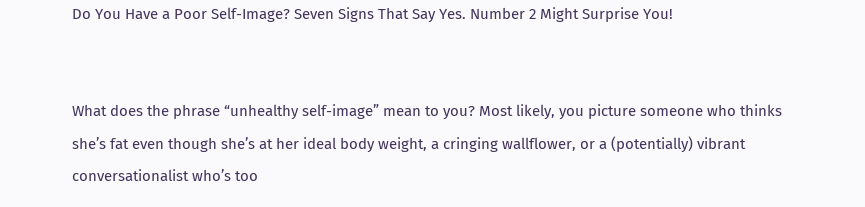Do You Have a Poor Self-Image? Seven Signs That Say Yes. Number 2 Might Surprise You!


What does the phrase “unhealthy self-image” mean to you? Most likely, you picture someone who thinks she’s fat even though she’s at her ideal body weight, a cringing wallflower, or a (potentially) vibrant conversationalist who’s too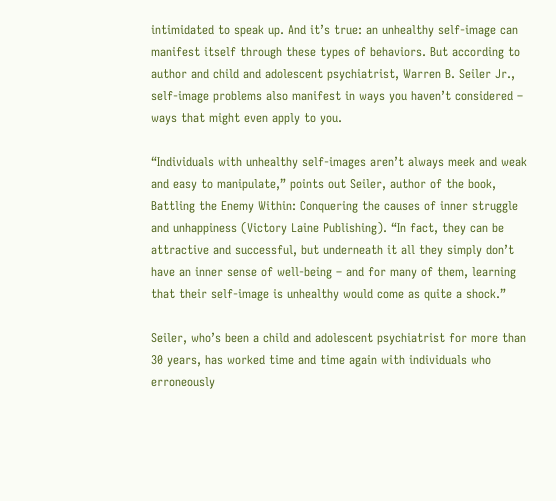intimidated to speak up. And it’s true: an unhealthy self-image can manifest itself through these types of behaviors. But according to author and child and adolescent psychiatrist, Warren B. Seiler Jr., self-image problems also manifest in ways you haven’t considered – ways that might even apply to you.

“Individuals with unhealthy self-images aren’t always meek and weak and easy to manipulate,” points out Seiler, author of the book, Battling the Enemy Within: Conquering the causes of inner struggle and unhappiness (Victory Laine Publishing). “In fact, they can be attractive and successful, but underneath it all they simply don’t have an inner sense of well-being – and for many of them, learning that their self-image is unhealthy would come as quite a shock.”

Seiler, who’s been a child and adolescent psychiatrist for more than 30 years, has worked time and time again with individuals who erroneously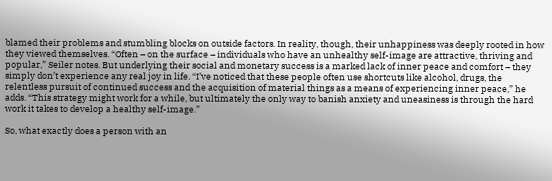blamed their problems and stumbling blocks on outside factors. In reality, though, their unhappiness was deeply rooted in how they viewed themselves. “Often – on the surface – individuals who have an unhealthy self-image are attractive, thriving and popular,” Seiler notes. But underlying their social and monetary success is a marked lack of inner peace and comfort – they simply don’t experience any real joy in life. “I’ve noticed that these people often use shortcuts like alcohol, drugs, the relentless pursuit of continued success and the acquisition of material things as a means of experiencing inner peace,” he adds. “This strategy might work for a while, but ultimately the only way to banish anxiety and uneasiness is through the hard work it takes to develop a healthy self-image.”

So, what exactly does a person with an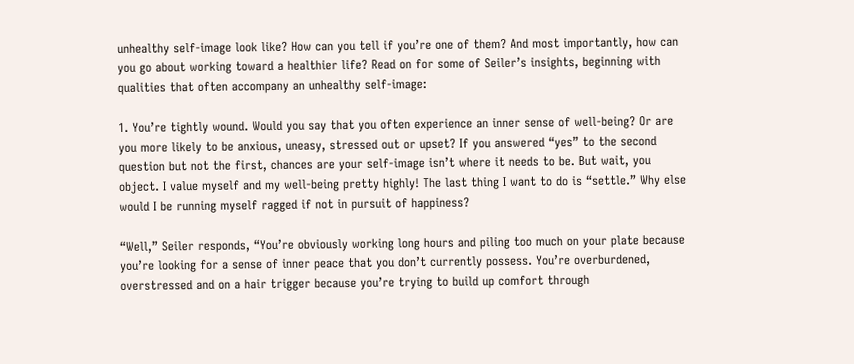unhealthy self-image look like? How can you tell if you’re one of them? And most importantly, how can you go about working toward a healthier life? Read on for some of Seiler’s insights, beginning with qualities that often accompany an unhealthy self-image:

1. You’re tightly wound. Would you say that you often experience an inner sense of well-being? Or are you more likely to be anxious, uneasy, stressed out or upset? If you answered “yes” to the second question but not the first, chances are your self-image isn’t where it needs to be. But wait, you object. I value myself and my well-being pretty highly! The last thing I want to do is “settle.” Why else would I be running myself ragged if not in pursuit of happiness?

“Well,” Seiler responds, “You’re obviously working long hours and piling too much on your plate because you’re looking for a sense of inner peace that you don’t currently possess. You’re overburdened, overstressed and on a hair trigger because you’re trying to build up comfort through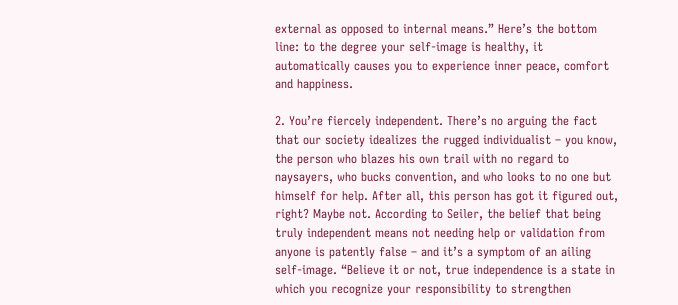external as opposed to internal means.” Here’s the bottom line: to the degree your self-image is healthy, it automatically causes you to experience inner peace, comfort and happiness.

2. You’re fiercely independent. There’s no arguing the fact that our society idealizes the rugged individualist – you know, the person who blazes his own trail with no regard to naysayers, who bucks convention, and who looks to no one but himself for help. After all, this person has got it figured out, right? Maybe not. According to Seiler, the belief that being truly independent means not needing help or validation from anyone is patently false – and it’s a symptom of an ailing self-image. “Believe it or not, true independence is a state in which you recognize your responsibility to strengthen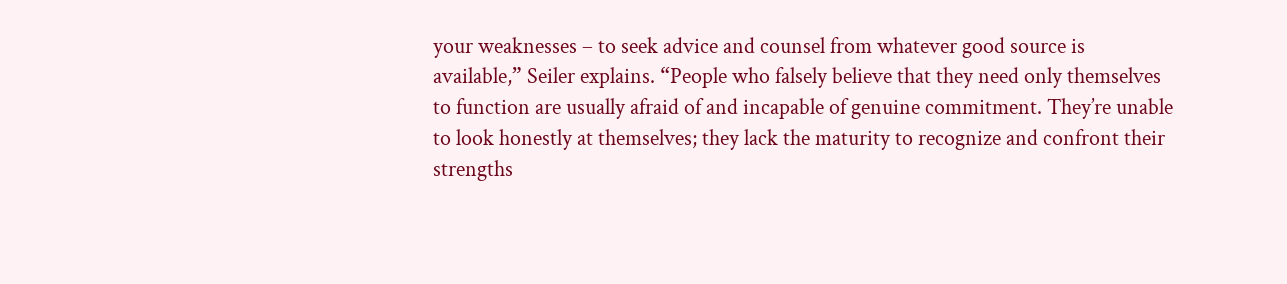your weaknesses – to seek advice and counsel from whatever good source is available,” Seiler explains. “People who falsely believe that they need only themselves to function are usually afraid of and incapable of genuine commitment. They’re unable to look honestly at themselves; they lack the maturity to recognize and confront their strengths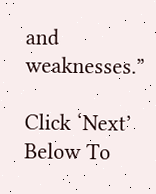and weaknesses.”

Click ‘Next’ Below To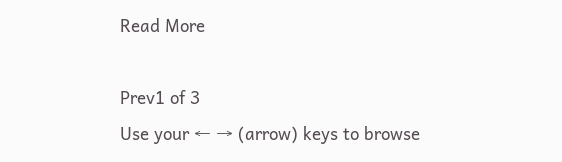Read More

Prev1 of 3
Use your ← → (arrow) keys to browse